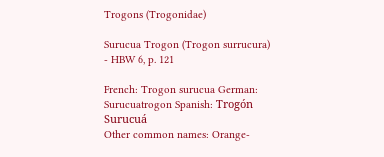Trogons (Trogonidae)

Surucua Trogon (Trogon surrucura) - HBW 6, p. 121

French: Trogon surucua German: Surucuatrogon Spanish: Trogón Surucuá
Other common names: Orange-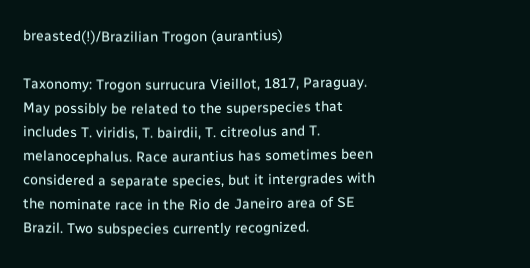breasted(!)/Brazilian Trogon (aurantius)

Taxonomy: Trogon surrucura Vieillot, 1817, Paraguay.
May possibly be related to the superspecies that includes T. viridis, T. bairdii, T. citreolus and T. melanocephalus. Race aurantius has sometimes been considered a separate species, but it intergrades with the nominate race in the Rio de Janeiro area of SE Brazil. Two subspecies currently recognized.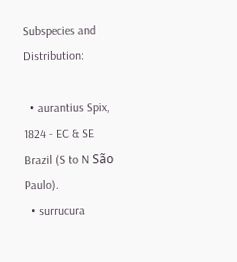Subspecies and Distribution:

  • aurantius Spix, 1824 - EC & SE Brazil (S to N São Paulo).
  • surrucura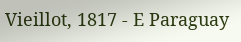Vieillot, 1817 - E Paraguay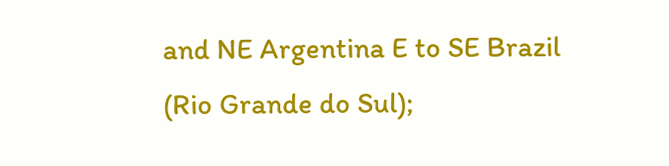and NE Argentina E to SE Brazil (Rio Grande do Sul);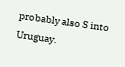probably also S into Uruguay.